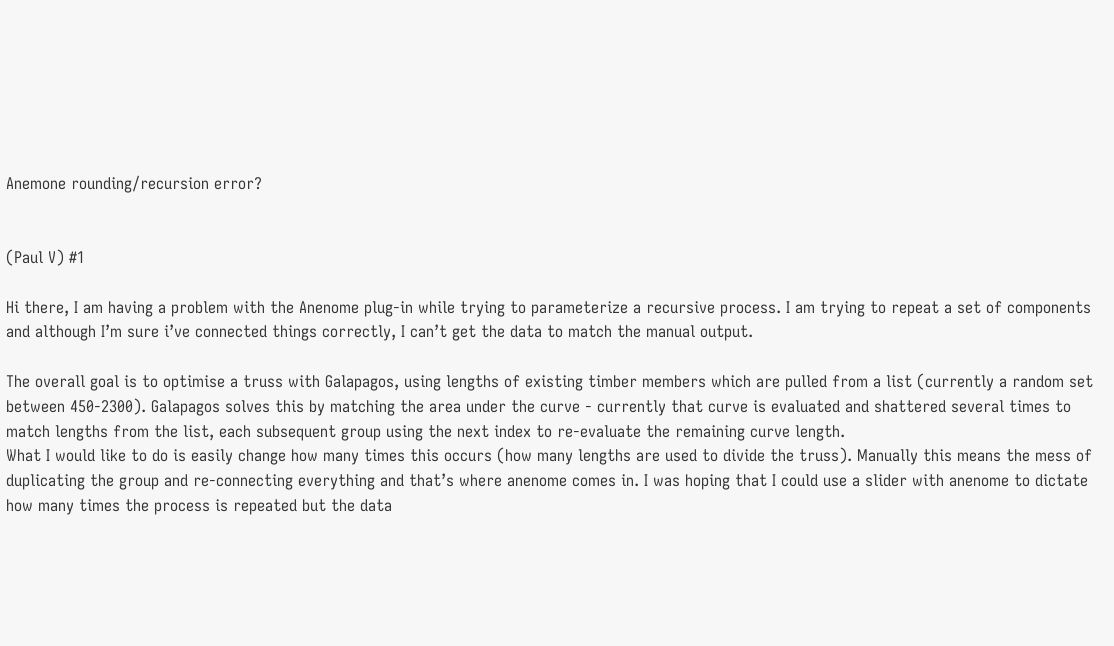Anemone rounding/recursion error?


(Paul V) #1

Hi there, I am having a problem with the Anenome plug-in while trying to parameterize a recursive process. I am trying to repeat a set of components and although I’m sure i’ve connected things correctly, I can’t get the data to match the manual output.

The overall goal is to optimise a truss with Galapagos, using lengths of existing timber members which are pulled from a list (currently a random set between 450-2300). Galapagos solves this by matching the area under the curve - currently that curve is evaluated and shattered several times to match lengths from the list, each subsequent group using the next index to re-evaluate the remaining curve length.
What I would like to do is easily change how many times this occurs (how many lengths are used to divide the truss). Manually this means the mess of duplicating the group and re-connecting everything and that’s where anenome comes in. I was hoping that I could use a slider with anenome to dictate how many times the process is repeated but the data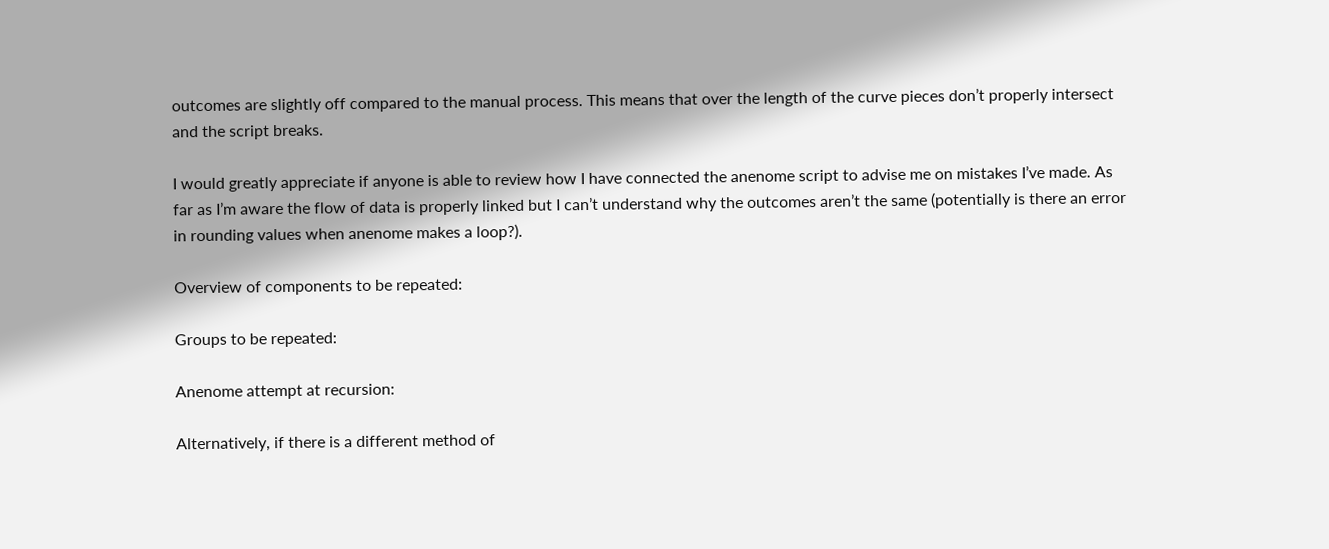outcomes are slightly off compared to the manual process. This means that over the length of the curve pieces don’t properly intersect and the script breaks.

I would greatly appreciate if anyone is able to review how I have connected the anenome script to advise me on mistakes I’ve made. As far as I’m aware the flow of data is properly linked but I can’t understand why the outcomes aren’t the same (potentially is there an error in rounding values when anenome makes a loop?).

Overview of components to be repeated:

Groups to be repeated:

Anenome attempt at recursion:

Alternatively, if there is a different method of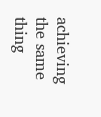achieving the same thing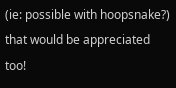(ie: possible with hoopsnake?) that would be appreciated too!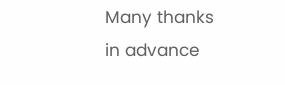Many thanks in advance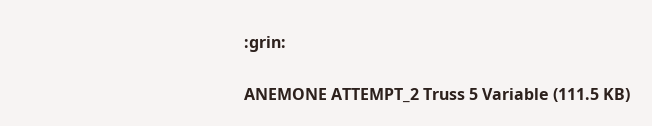:grin:

ANEMONE ATTEMPT_2 Truss 5 Variable (111.5 KB)